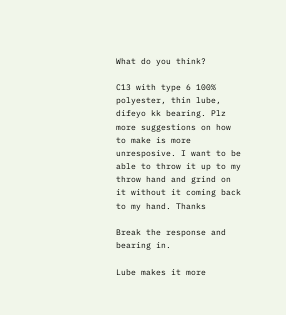What do you think?

C13 with type 6 100% polyester, thin lube, difeyo kk bearing. Plz more suggestions on how to make is more unresposive. I want to be able to throw it up to my throw hand and grind on it without it coming back to my hand. Thanks

Break the response and bearing in.

Lube makes it more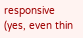responsive (yes, even thin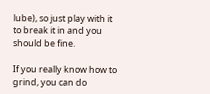lube), so just play with it to break it in and you should be fine.

If you really know how to grind, you can do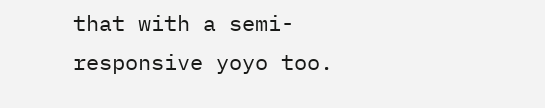that with a semi-responsive yoyo too.